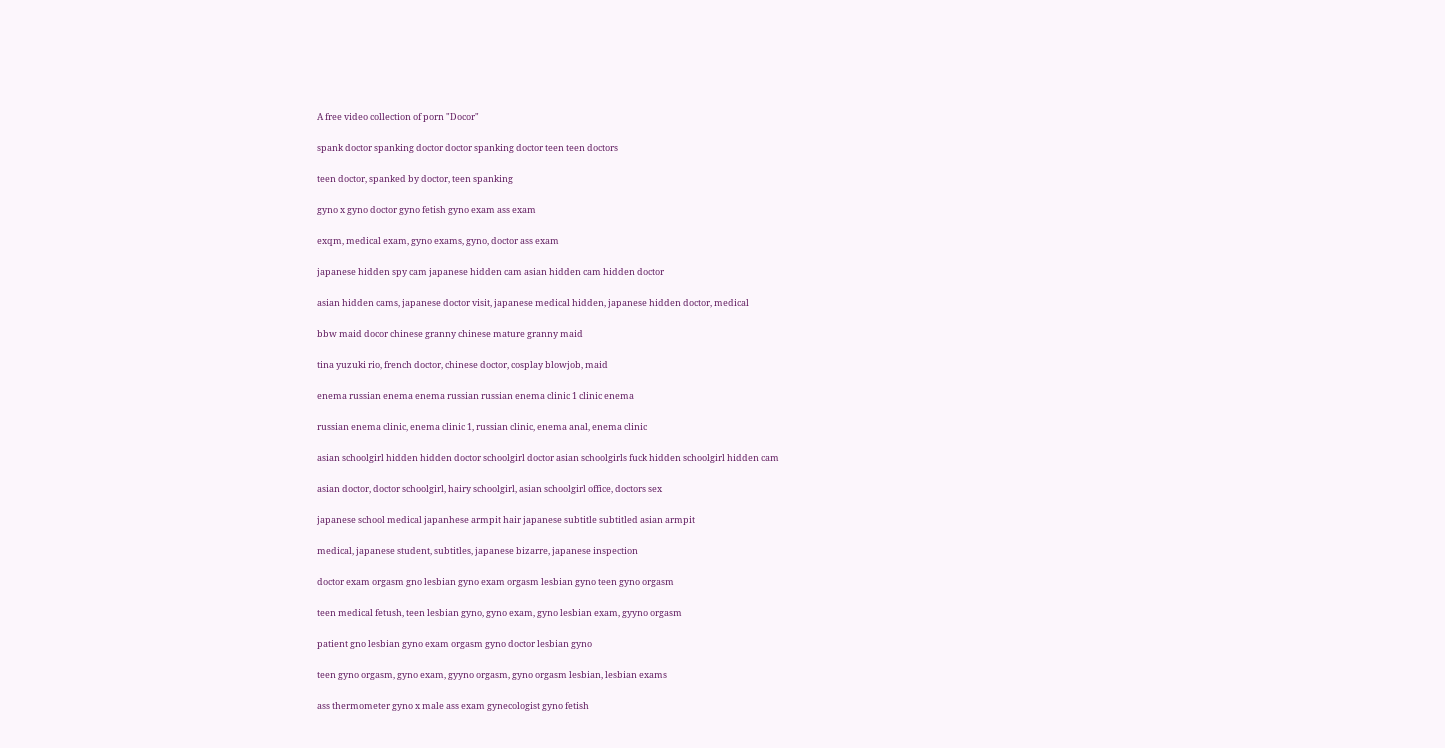A free video collection of porn "Docor"

spank doctor spanking doctor doctor spanking doctor teen teen doctors

teen doctor, spanked by doctor, teen spanking

gyno x gyno doctor gyno fetish gyno exam ass exam

exqm, medical exam, gyno exams, gyno, doctor ass exam

japanese hidden spy cam japanese hidden cam asian hidden cam hidden doctor

asian hidden cams, japanese doctor visit, japanese medical hidden, japanese hidden doctor, medical

bbw maid docor chinese granny chinese mature granny maid

tina yuzuki rio, french doctor, chinese doctor, cosplay blowjob, maid

enema russian enema enema russian russian enema clinic 1 clinic enema

russian enema clinic, enema clinic 1, russian clinic, enema anal, enema clinic

asian schoolgirl hidden hidden doctor schoolgirl doctor asian schoolgirls fuck hidden schoolgirl hidden cam

asian doctor, doctor schoolgirl, hairy schoolgirl, asian schoolgirl office, doctors sex

japanese school medical japanhese armpit hair japanese subtitle subtitled asian armpit

medical, japanese student, subtitles, japanese bizarre, japanese inspection

doctor exam orgasm gno lesbian gyno exam orgasm lesbian gyno teen gyno orgasm

teen medical fetush, teen lesbian gyno, gyno exam, gyno lesbian exam, gyyno orgasm

patient gno lesbian gyno exam orgasm gyno doctor lesbian gyno

teen gyno orgasm, gyno exam, gyyno orgasm, gyno orgasm lesbian, lesbian exams

ass thermometer gyno x male ass exam gynecologist gyno fetish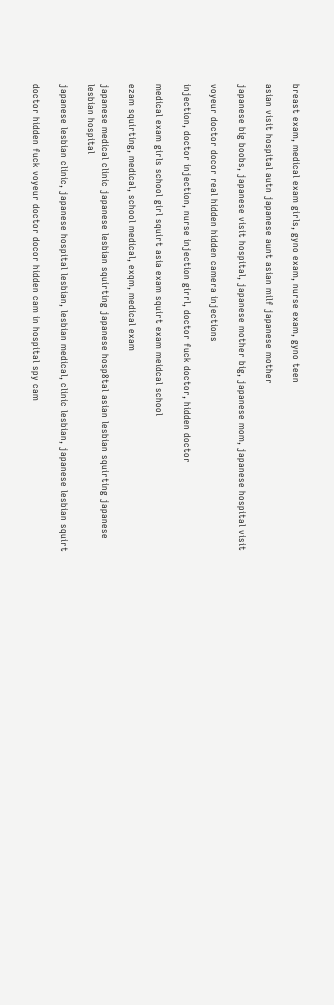breast exam, medical exam girls, gyno exam, nurse exam, gyno teen

asian visit hospital autn japanese aunt asian milf japanese mother

japanese big boobs, japanese visit hospital, japanese mother big, japanese mom, japanese hospital visit

voyeur doctor docor real hidden hidden camera injections

injection, doctor injection, nurse injection girrl, doctor fuck doctor, hidden doctor

medical exam girls school girl squirt asia exam squirt exam meidcal school

ezam squirting, medical, school medical, exqm, medical exam

japanese medical clinic japanese lesbian squirting japanese hosp8tal asian lesbian squirting japanese lesbian hospital

japanese lesbian clinic, japanese hospital lesbian, lesbian medical, clinic lesbian, japanese lesbian squirt

doctor hidden fuck voyeur doctor docor hidden cam in hospital spy cam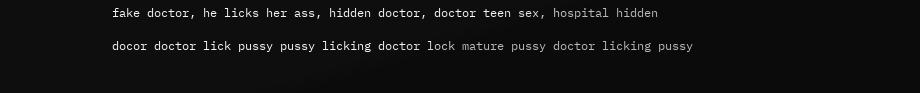fake doctor, he licks her ass, hidden doctor, doctor teen sex, hospital hidden

docor doctor lick pussy pussy licking doctor lock mature pussy doctor licking pussy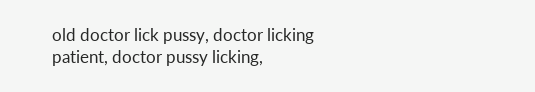old doctor lick pussy, doctor licking patient, doctor pussy licking,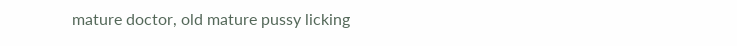mature doctor, old mature pussy licking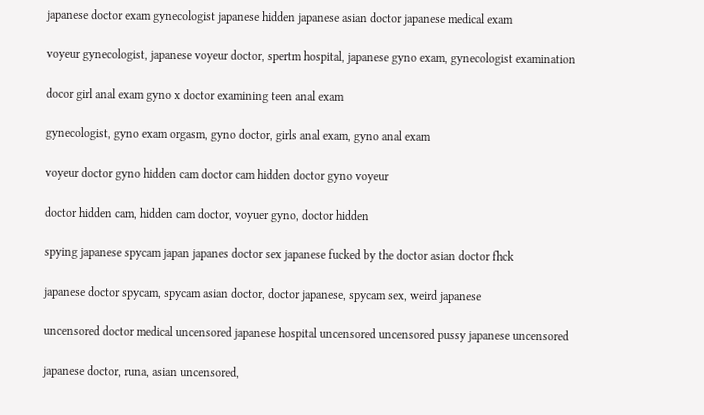japanese doctor exam gynecologist japanese hidden japanese asian doctor japanese medical exam

voyeur gynecologist, japanese voyeur doctor, spertm hospital, japanese gyno exam, gynecologist examination

docor girl anal exam gyno x doctor examining teen anal exam

gynecologist, gyno exam orgasm, gyno doctor, girls anal exam, gyno anal exam

voyeur doctor gyno hidden cam doctor cam hidden doctor gyno voyeur

doctor hidden cam, hidden cam doctor, voyuer gyno, doctor hidden

spying japanese spycam japan japanes doctor sex japanese fucked by the doctor asian doctor fhck

japanese doctor spycam, spycam asian doctor, doctor japanese, spycam sex, weird japanese

uncensored doctor medical uncensored japanese hospital uncensored uncensored pussy japanese uncensored

japanese doctor, runa, asian uncensored,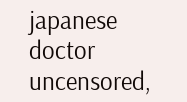japanese doctor uncensored,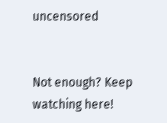uncensored


Not enough? Keep watching here!